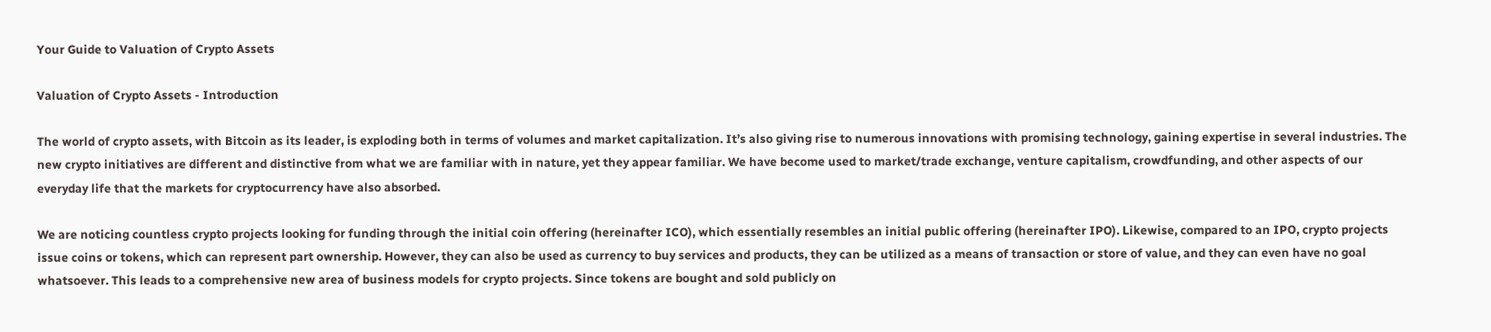Your Guide to Valuation of Crypto Assets

Valuation of Crypto Assets - Introduction

The world of crypto assets, with Bitcoin as its leader, is exploding both in terms of volumes and market capitalization. It’s also giving rise to numerous innovations with promising technology, gaining expertise in several industries. The new crypto initiatives are different and distinctive from what we are familiar with in nature, yet they appear familiar. We have become used to market/trade exchange, venture capitalism, crowdfunding, and other aspects of our everyday life that the markets for cryptocurrency have also absorbed.

We are noticing countless crypto projects looking for funding through the initial coin offering (hereinafter ICO), which essentially resembles an initial public offering (hereinafter IPO). Likewise, compared to an IPO, crypto projects issue coins or tokens, which can represent part ownership. However, they can also be used as currency to buy services and products, they can be utilized as a means of transaction or store of value, and they can even have no goal whatsoever. This leads to a comprehensive new area of business models for crypto projects. Since tokens are bought and sold publicly on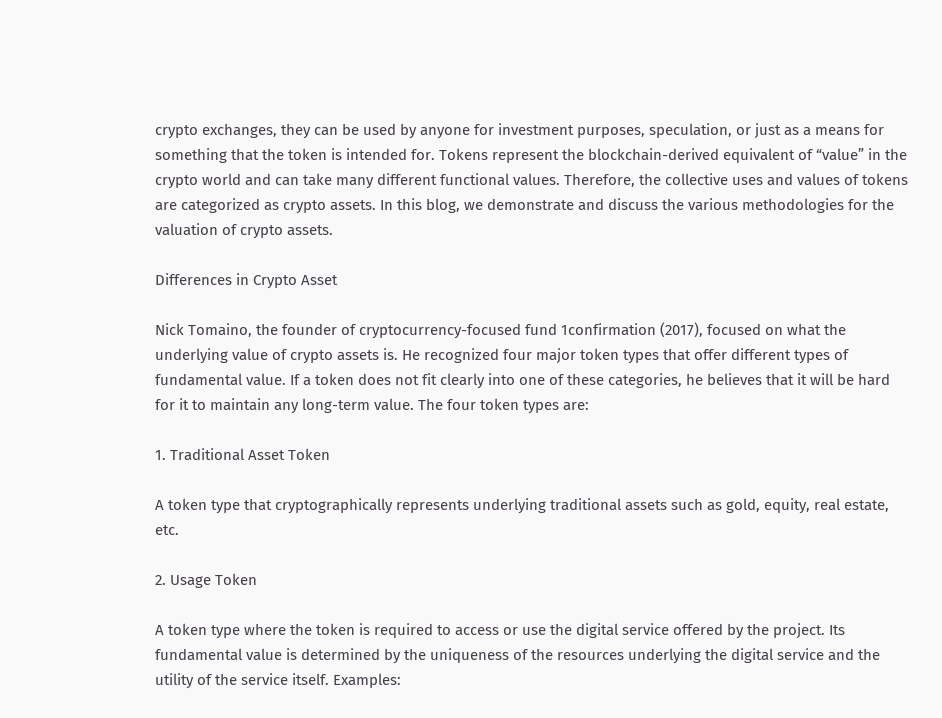crypto exchanges, they can be used by anyone for investment purposes, speculation, or just as a means for something that the token is intended for. Tokens represent the blockchain-derived equivalent of “value” in the crypto world and can take many different functional values. Therefore, the collective uses and values of tokens are categorized as crypto assets. In this blog, we demonstrate and discuss the various methodologies for the valuation of crypto assets.

Differences in Crypto Asset

Nick Tomaino, the founder of cryptocurrency-focused fund 1confirmation (2017), focused on what the underlying value of crypto assets is. He recognized four major token types that offer different types of fundamental value. If a token does not fit clearly into one of these categories, he believes that it will be hard for it to maintain any long-term value. The four token types are:

1. Traditional Asset Token

A token type that cryptographically represents underlying traditional assets such as gold, equity, real estate, etc.

2. Usage Token

A token type where the token is required to access or use the digital service offered by the project. Its fundamental value is determined by the uniqueness of the resources underlying the digital service and the utility of the service itself. Examples: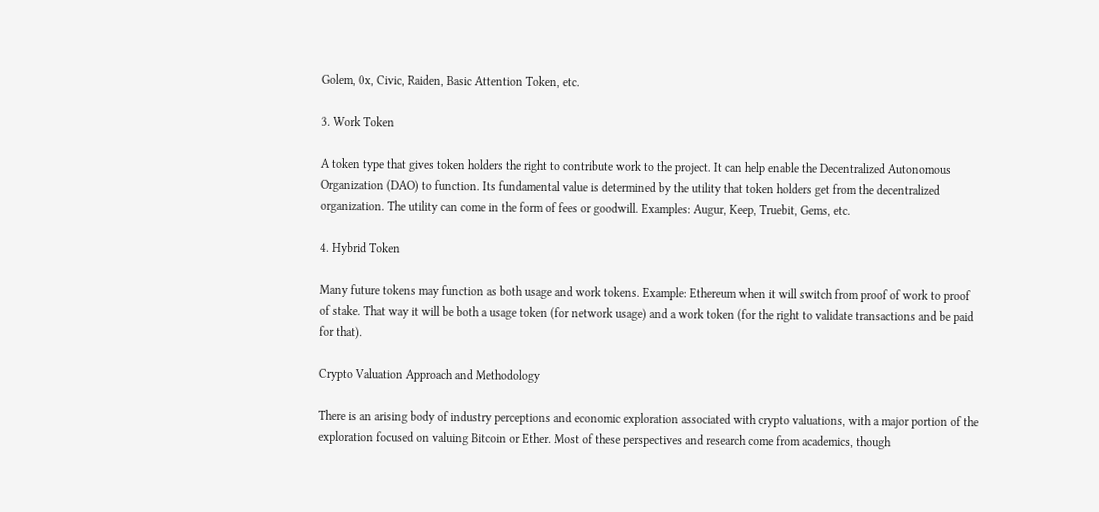Golem, 0x, Civic, Raiden, Basic Attention Token, etc.

3. Work Token

A token type that gives token holders the right to contribute work to the project. It can help enable the Decentralized Autonomous Organization (DAO) to function. Its fundamental value is determined by the utility that token holders get from the decentralized organization. The utility can come in the form of fees or goodwill. Examples: Augur, Keep, Truebit, Gems, etc.

4. Hybrid Token

Many future tokens may function as both usage and work tokens. Example: Ethereum when it will switch from proof of work to proof of stake. That way it will be both a usage token (for network usage) and a work token (for the right to validate transactions and be paid for that).

Crypto Valuation Approach and Methodology

There is an arising body of industry perceptions and economic exploration associated with crypto valuations, with a major portion of the exploration focused on valuing Bitcoin or Ether. Most of these perspectives and research come from academics, though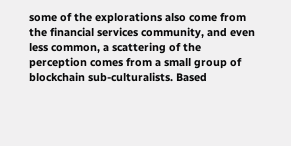some of the explorations also come from the financial services community, and even less common, a scattering of the perception comes from a small group of blockchain sub-culturalists. Based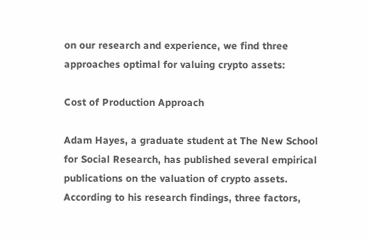on our research and experience, we find three approaches optimal for valuing crypto assets:

Cost of Production Approach

Adam Hayes, a graduate student at The New School for Social Research, has published several empirical publications on the valuation of crypto assets. According to his research findings, three factors,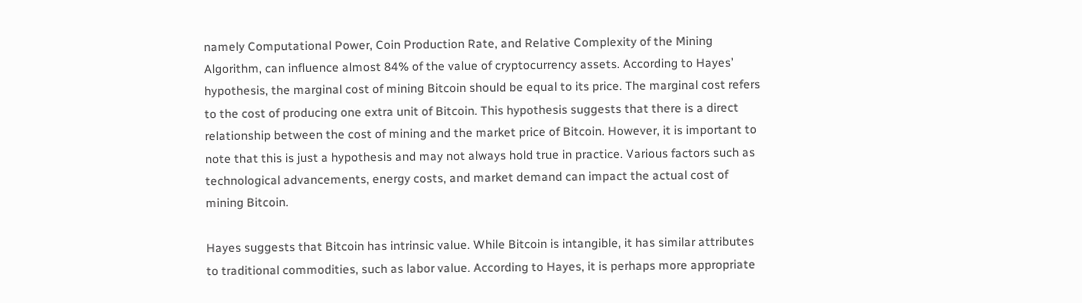namely Computational Power, Coin Production Rate, and Relative Complexity of the Mining Algorithm, can influence almost 84% of the value of cryptocurrency assets. According to Hayes’ hypothesis, the marginal cost of mining Bitcoin should be equal to its price. The marginal cost refers to the cost of producing one extra unit of Bitcoin. This hypothesis suggests that there is a direct relationship between the cost of mining and the market price of Bitcoin. However, it is important to note that this is just a hypothesis and may not always hold true in practice. Various factors such as technological advancements, energy costs, and market demand can impact the actual cost of mining Bitcoin.

Hayes suggests that Bitcoin has intrinsic value. While Bitcoin is intangible, it has similar attributes to traditional commodities, such as labor value. According to Hayes, it is perhaps more appropriate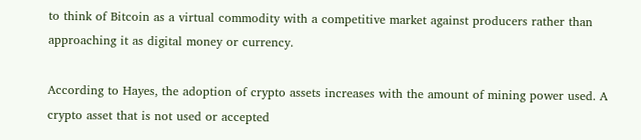to think of Bitcoin as a virtual commodity with a competitive market against producers rather than approaching it as digital money or currency.

According to Hayes, the adoption of crypto assets increases with the amount of mining power used. A crypto asset that is not used or accepted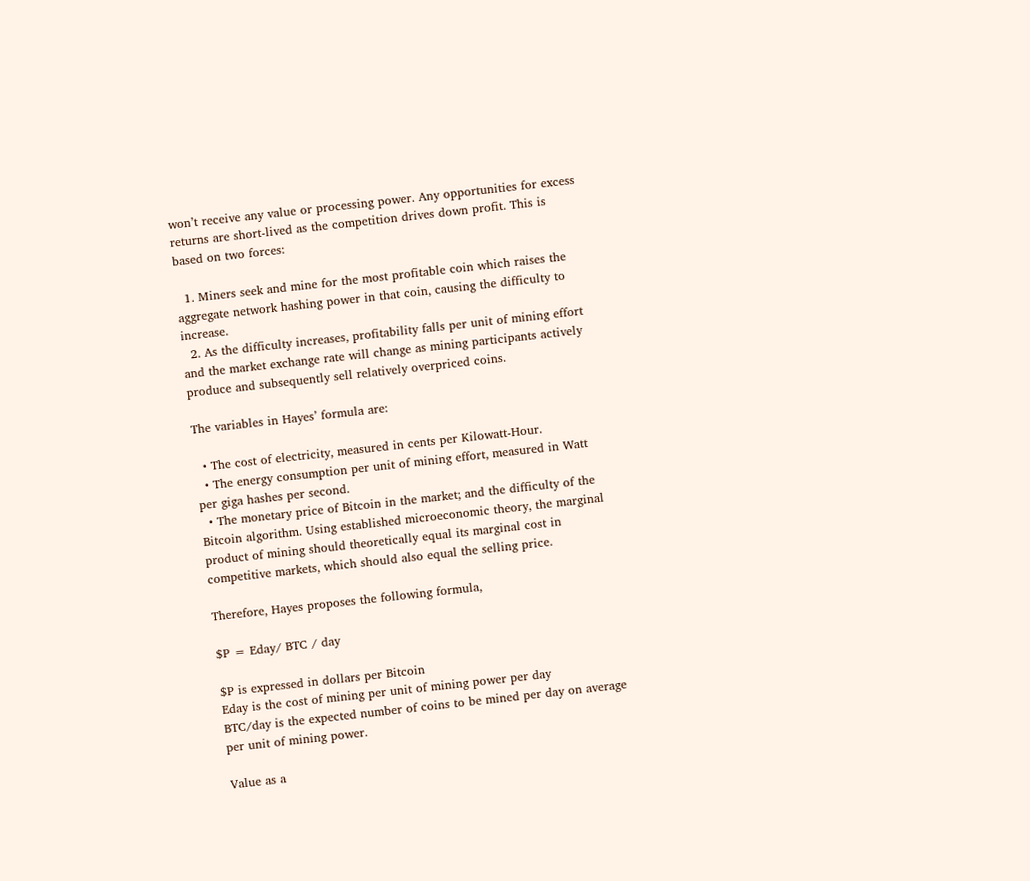won’t receive any value or processing power. Any opportunities for excess returns are short-lived as the competition drives down profit. This is based on two forces:

  1. Miners seek and mine for the most profitable coin which raises the aggregate network hashing power in that coin, causing the difficulty to increase.
  2. As the difficulty increases, profitability falls per unit of mining effort and the market exchange rate will change as mining participants actively produce and subsequently sell relatively overpriced coins.

The variables in Hayes’ formula are:

  • The cost of electricity, measured in cents per Kilowatt-Hour.
  • The energy consumption per unit of mining effort, measured in Watt per giga hashes per second.
  • The monetary price of Bitcoin in the market; and the difficulty of the Bitcoin algorithm. Using established microeconomic theory, the marginal product of mining should theoretically equal its marginal cost in competitive markets, which should also equal the selling price.

Therefore, Hayes proposes the following formula,

$P = Eday/ BTC / day

$P is expressed in dollars per Bitcoin
Eday is the cost of mining per unit of mining power per day
BTC/day is the expected number of coins to be mined per day on average per unit of mining power.

Value as a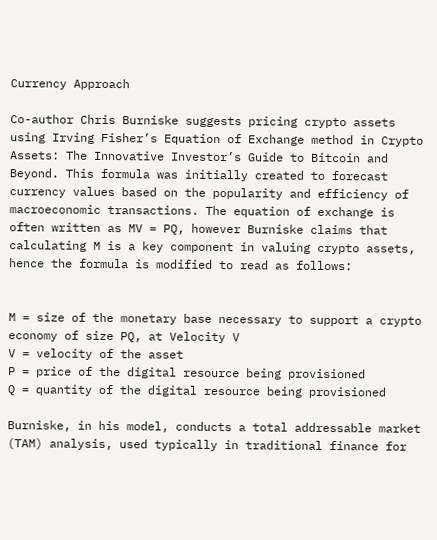Currency Approach

Co-author Chris Burniske suggests pricing crypto assets using Irving Fisher’s Equation of Exchange method in Crypto Assets: The Innovative Investor’s Guide to Bitcoin and Beyond. This formula was initially created to forecast currency values based on the popularity and efficiency of macroeconomic transactions. The equation of exchange is often written as MV = PQ, however Burniske claims that calculating M is a key component in valuing crypto assets, hence the formula is modified to read as follows:


M = size of the monetary base necessary to support a crypto economy of size PQ, at Velocity V
V = velocity of the asset
P = price of the digital resource being provisioned
Q = quantity of the digital resource being provisioned

Burniske, in his model, conducts a total addressable market (TAM) analysis, used typically in traditional finance for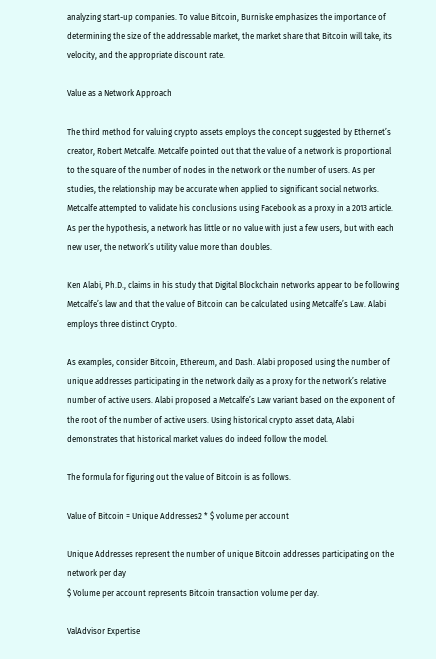analyzing start-up companies. To value Bitcoin, Burniske emphasizes the importance of determining the size of the addressable market, the market share that Bitcoin will take, its velocity, and the appropriate discount rate.

Value as a Network Approach

The third method for valuing crypto assets employs the concept suggested by Ethernet’s creator, Robert Metcalfe. Metcalfe pointed out that the value of a network is proportional to the square of the number of nodes in the network or the number of users. As per studies, the relationship may be accurate when applied to significant social networks. Metcalfe attempted to validate his conclusions using Facebook as a proxy in a 2013 article. As per the hypothesis, a network has little or no value with just a few users, but with each new user, the network’s utility value more than doubles.

Ken Alabi, Ph.D., claims in his study that Digital Blockchain networks appear to be following Metcalfe’s law and that the value of Bitcoin can be calculated using Metcalfe’s Law. Alabi employs three distinct Crypto.

As examples, consider Bitcoin, Ethereum, and Dash. Alabi proposed using the number of unique addresses participating in the network daily as a proxy for the network’s relative number of active users. Alabi proposed a Metcalfe’s Law variant based on the exponent of the root of the number of active users. Using historical crypto asset data, Alabi demonstrates that historical market values do indeed follow the model.

The formula for figuring out the value of Bitcoin is as follows.

Value of Bitcoin = Unique Addresses2 * $ volume per account

Unique Addresses represent the number of unique Bitcoin addresses participating on the network per day
$ Volume per account represents Bitcoin transaction volume per day.

ValAdvisor Expertise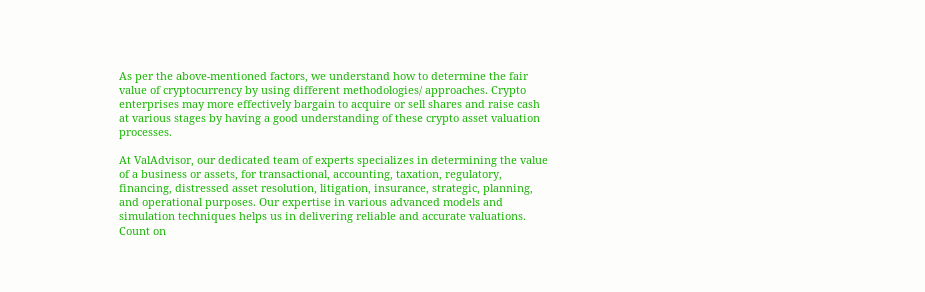As per the above-mentioned factors, we understand how to determine the fair value of cryptocurrency by using different methodologies/ approaches. Crypto enterprises may more effectively bargain to acquire or sell shares and raise cash at various stages by having a good understanding of these crypto asset valuation processes.

At ValAdvisor, our dedicated team of experts specializes in determining the value of a business or assets, for transactional, accounting, taxation, regulatory, financing, distressed asset resolution, litigation, insurance, strategic, planning, and operational purposes. Our expertise in various advanced models and simulation techniques helps us in delivering reliable and accurate valuations. Count on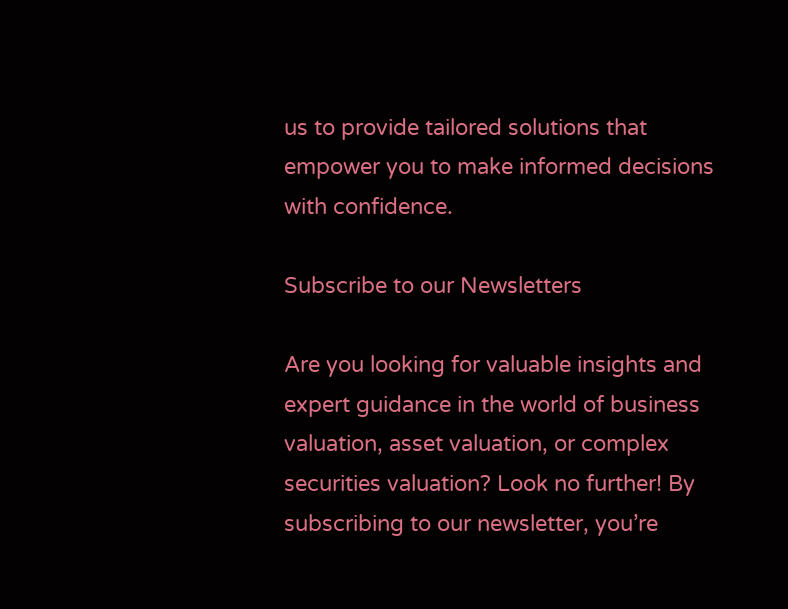us to provide tailored solutions that empower you to make informed decisions with confidence.

Subscribe to our Newsletters

Are you looking for valuable insights and expert guidance in the world of business valuation, asset valuation, or complex securities valuation? Look no further! By subscribing to our newsletter, you’re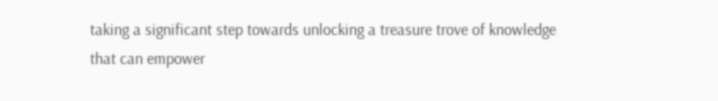taking a significant step towards unlocking a treasure trove of knowledge that can empower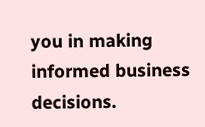you in making informed business decisions.